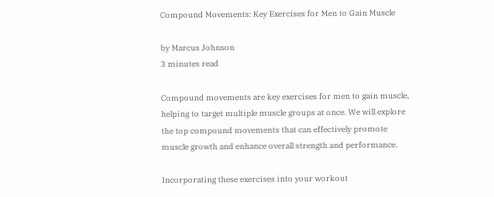Compound Movements: Key Exercises for Men to Gain Muscle

by Marcus Johnson
3 minutes read

Compound movements are key exercises for men to gain muscle, helping to target multiple muscle groups at once. We will explore the top compound movements that can effectively promote muscle growth and enhance overall strength and performance.

Incorporating these exercises into your workout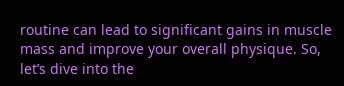routine can lead to significant gains in muscle mass and improve your overall physique. So, let’s dive into the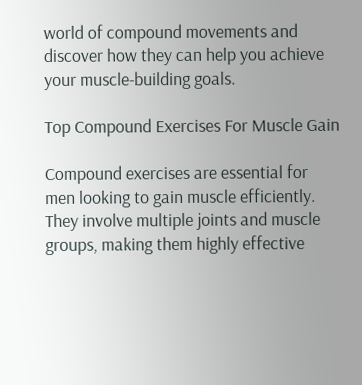world of compound movements and discover how they can help you achieve your muscle-building goals.

Top Compound Exercises For Muscle Gain

Compound exercises are essential for men looking to gain muscle efficiently. They involve multiple joints and muscle groups, making them highly effective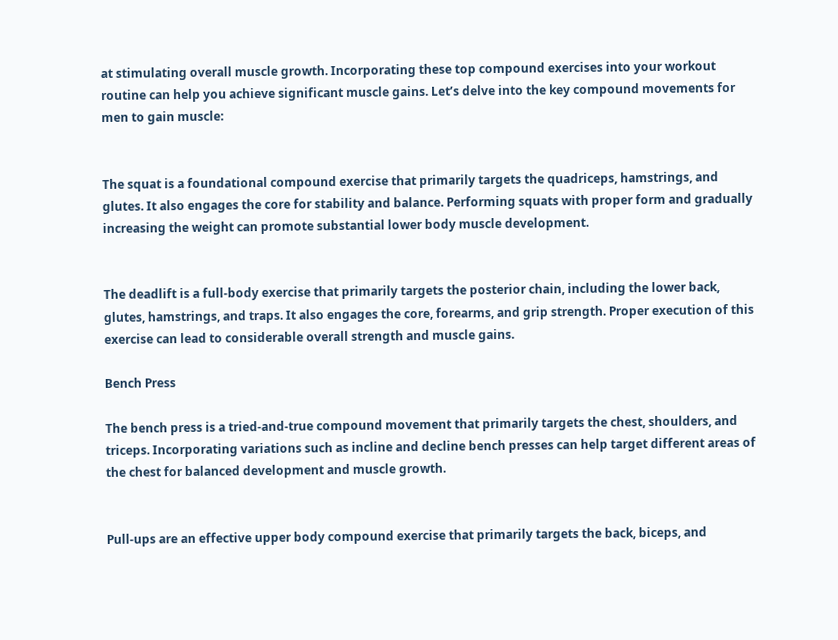at stimulating overall muscle growth. Incorporating these top compound exercises into your workout routine can help you achieve significant muscle gains. Let’s delve into the key compound movements for men to gain muscle:


The squat is a foundational compound exercise that primarily targets the quadriceps, hamstrings, and glutes. It also engages the core for stability and balance. Performing squats with proper form and gradually increasing the weight can promote substantial lower body muscle development.


The deadlift is a full-body exercise that primarily targets the posterior chain, including the lower back, glutes, hamstrings, and traps. It also engages the core, forearms, and grip strength. Proper execution of this exercise can lead to considerable overall strength and muscle gains.

Bench Press

The bench press is a tried-and-true compound movement that primarily targets the chest, shoulders, and triceps. Incorporating variations such as incline and decline bench presses can help target different areas of the chest for balanced development and muscle growth.


Pull-ups are an effective upper body compound exercise that primarily targets the back, biceps, and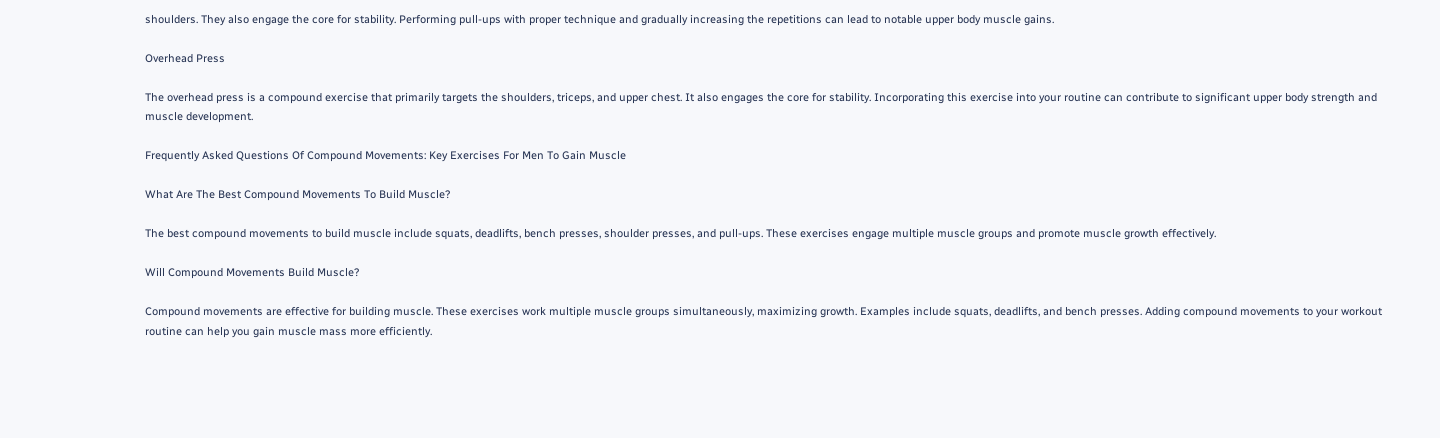shoulders. They also engage the core for stability. Performing pull-ups with proper technique and gradually increasing the repetitions can lead to notable upper body muscle gains.

Overhead Press

The overhead press is a compound exercise that primarily targets the shoulders, triceps, and upper chest. It also engages the core for stability. Incorporating this exercise into your routine can contribute to significant upper body strength and muscle development.

Frequently Asked Questions Of Compound Movements: Key Exercises For Men To Gain Muscle

What Are The Best Compound Movements To Build Muscle?

The best compound movements to build muscle include squats, deadlifts, bench presses, shoulder presses, and pull-ups. These exercises engage multiple muscle groups and promote muscle growth effectively.

Will Compound Movements Build Muscle?

Compound movements are effective for building muscle. These exercises work multiple muscle groups simultaneously, maximizing growth. Examples include squats, deadlifts, and bench presses. Adding compound movements to your workout routine can help you gain muscle mass more efficiently.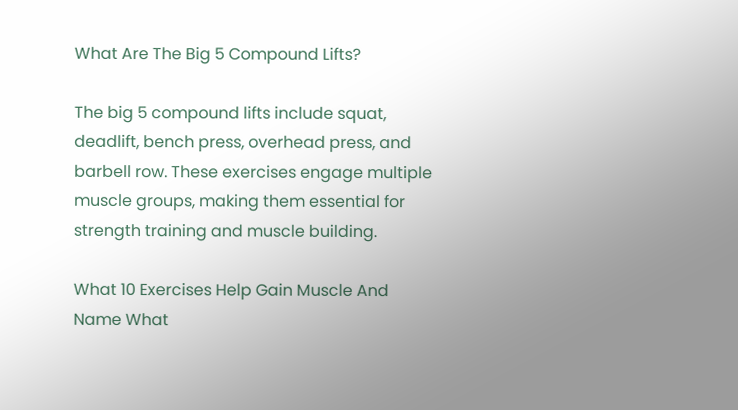What Are The Big 5 Compound Lifts?

The big 5 compound lifts include squat, deadlift, bench press, overhead press, and barbell row. These exercises engage multiple muscle groups, making them essential for strength training and muscle building.

What 10 Exercises Help Gain Muscle And Name What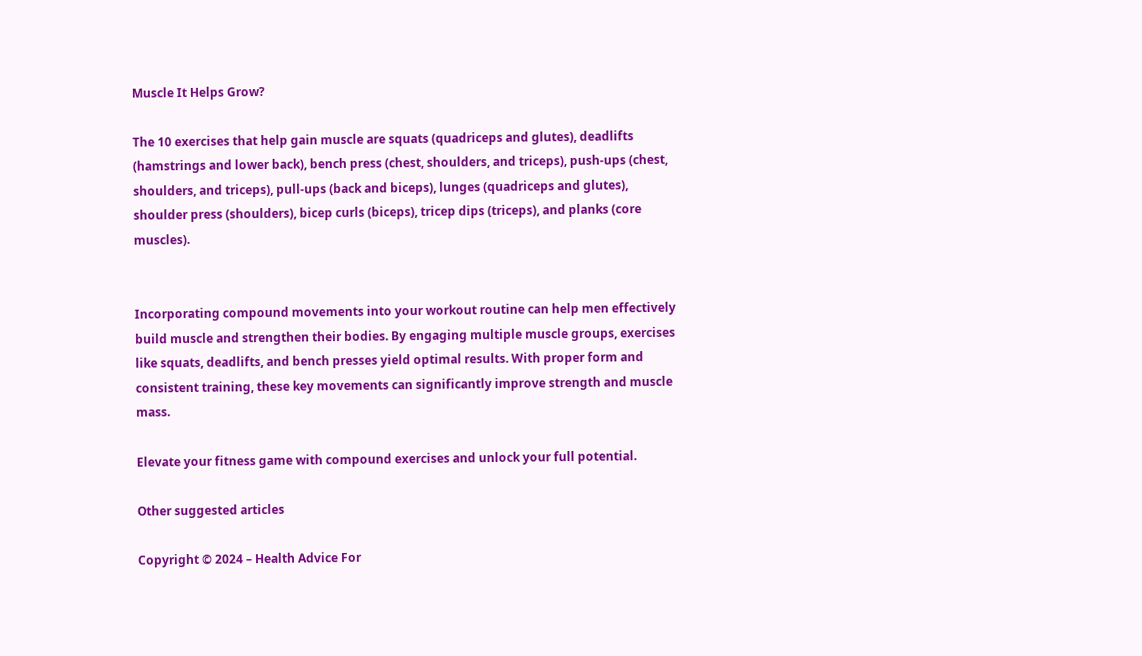Muscle It Helps Grow?

The 10 exercises that help gain muscle are squats (quadriceps and glutes), deadlifts (hamstrings and lower back), bench press (chest, shoulders, and triceps), push-ups (chest, shoulders, and triceps), pull-ups (back and biceps), lunges (quadriceps and glutes), shoulder press (shoulders), bicep curls (biceps), tricep dips (triceps), and planks (core muscles).


Incorporating compound movements into your workout routine can help men effectively build muscle and strengthen their bodies. By engaging multiple muscle groups, exercises like squats, deadlifts, and bench presses yield optimal results. With proper form and consistent training, these key movements can significantly improve strength and muscle mass.

Elevate your fitness game with compound exercises and unlock your full potential.

Other suggested articles

Copyright © 2024 – Health Advice For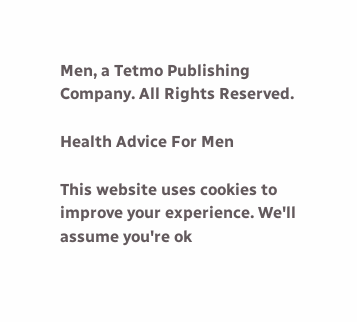Men, a Tetmo Publishing Company. All Rights Reserved.

Health Advice For Men

This website uses cookies to improve your experience. We'll assume you're ok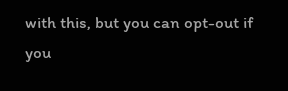with this, but you can opt-out if you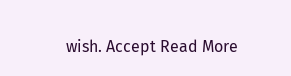wish. Accept Read More